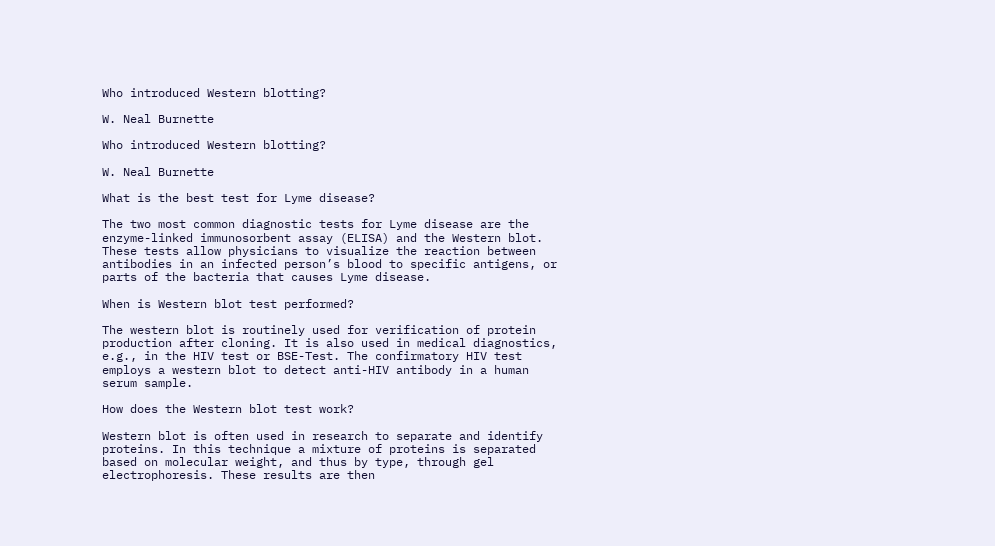Who introduced Western blotting?

W. Neal Burnette

Who introduced Western blotting?

W. Neal Burnette

What is the best test for Lyme disease?

The two most common diagnostic tests for Lyme disease are the enzyme-linked immunosorbent assay (ELISA) and the Western blot. These tests allow physicians to visualize the reaction between antibodies in an infected person’s blood to specific antigens, or parts of the bacteria that causes Lyme disease.

When is Western blot test performed?

The western blot is routinely used for verification of protein production after cloning. It is also used in medical diagnostics, e.g., in the HIV test or BSE-Test. The confirmatory HIV test employs a western blot to detect anti-HIV antibody in a human serum sample.

How does the Western blot test work?

Western blot is often used in research to separate and identify proteins. In this technique a mixture of proteins is separated based on molecular weight, and thus by type, through gel electrophoresis. These results are then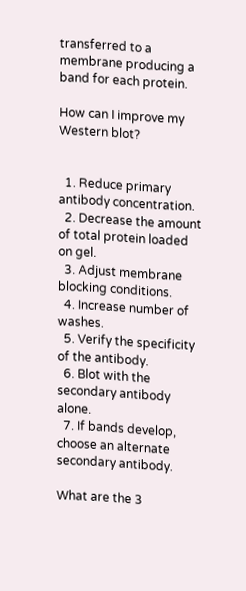transferred to a membrane producing a band for each protein.

How can I improve my Western blot?


  1. Reduce primary antibody concentration.
  2. Decrease the amount of total protein loaded on gel.
  3. Adjust membrane blocking conditions.
  4. Increase number of washes.
  5. Verify the specificity of the antibody.
  6. Blot with the secondary antibody alone.
  7. If bands develop, choose an alternate secondary antibody.

What are the 3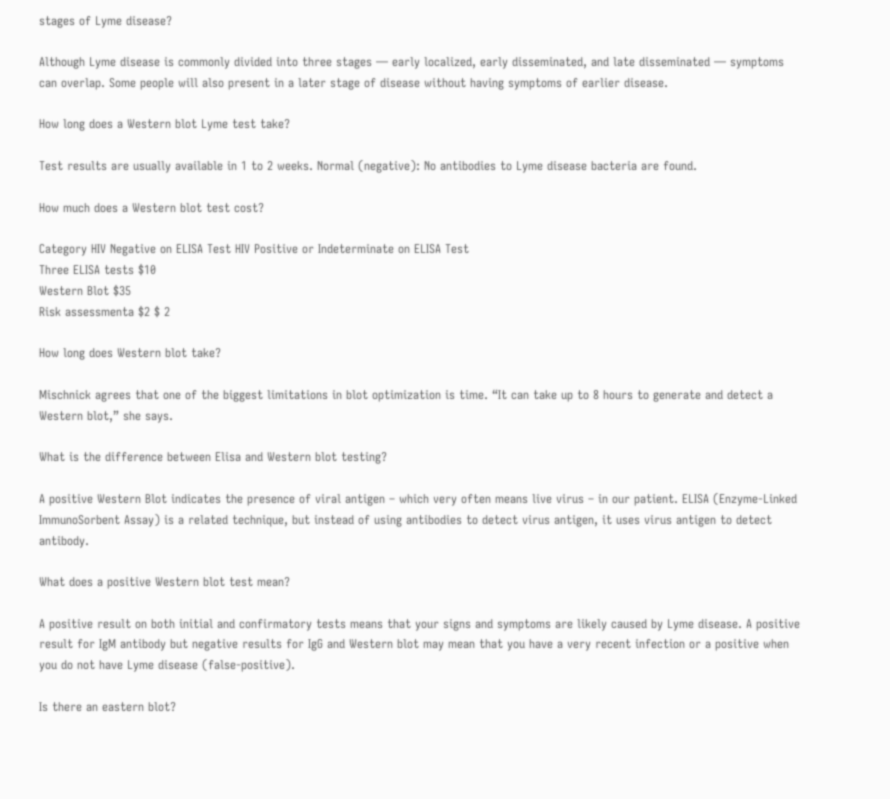stages of Lyme disease?

Although Lyme disease is commonly divided into three stages — early localized, early disseminated, and late disseminated — symptoms can overlap. Some people will also present in a later stage of disease without having symptoms of earlier disease.

How long does a Western blot Lyme test take?

Test results are usually available in 1 to 2 weeks. Normal (negative): No antibodies to Lyme disease bacteria are found.

How much does a Western blot test cost?

Category HIV Negative on ELISA Test HIV Positive or Indeterminate on ELISA Test
Three ELISA tests $10
Western Blot $35
Risk assessmenta $2 $ 2

How long does Western blot take?

Mischnick agrees that one of the biggest limitations in blot optimization is time. “It can take up to 8 hours to generate and detect a Western blot,” she says.

What is the difference between Elisa and Western blot testing?

A positive Western Blot indicates the presence of viral antigen – which very often means live virus – in our patient. ELISA (Enzyme-Linked ImmunoSorbent Assay) is a related technique, but instead of using antibodies to detect virus antigen, it uses virus antigen to detect antibody.

What does a positive Western blot test mean?

A positive result on both initial and confirmatory tests means that your signs and symptoms are likely caused by Lyme disease. A positive result for IgM antibody but negative results for IgG and Western blot may mean that you have a very recent infection or a positive when you do not have Lyme disease (false-positive).

Is there an eastern blot?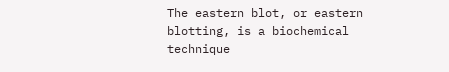The eastern blot, or eastern blotting, is a biochemical technique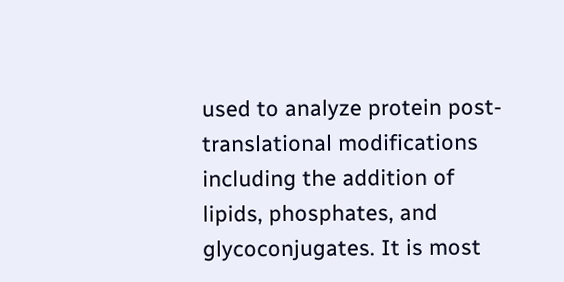used to analyze protein post-translational modifications including the addition of lipids, phosphates, and glycoconjugates. It is most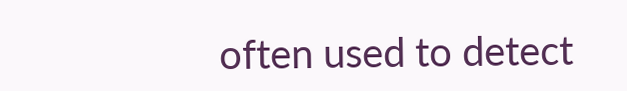often used to detect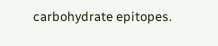carbohydrate epitopes.